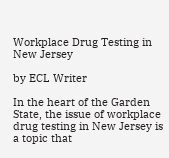Workplace Drug Testing in New Jersey

by ECL Writer

In the heart of the Garden State, the issue of workplace drug testing in New Jersey is a topic that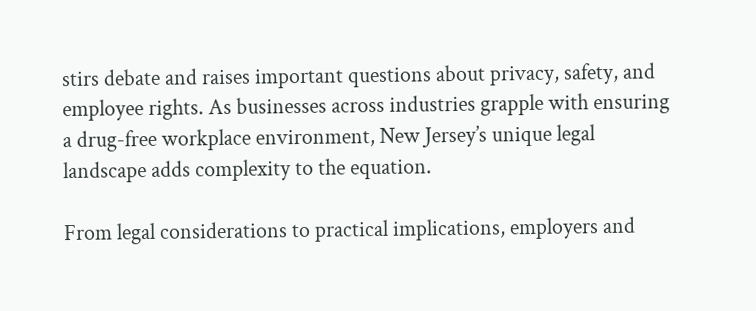stirs debate and raises important questions about privacy, safety, and employee rights. As businesses across industries grapple with ensuring a drug-free workplace environment, New Jersey’s unique legal landscape adds complexity to the equation.

From legal considerations to practical implications, employers and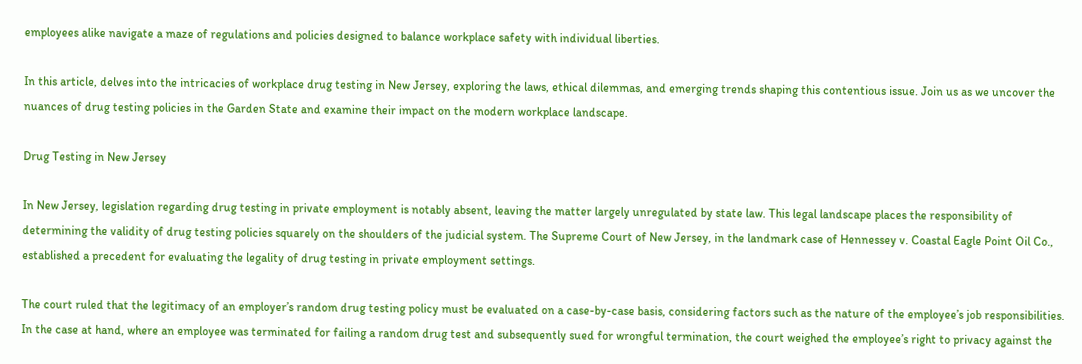employees alike navigate a maze of regulations and policies designed to balance workplace safety with individual liberties.

In this article, delves into the intricacies of workplace drug testing in New Jersey, exploring the laws, ethical dilemmas, and emerging trends shaping this contentious issue. Join us as we uncover the nuances of drug testing policies in the Garden State and examine their impact on the modern workplace landscape.

Drug Testing in New Jersey

In New Jersey, legislation regarding drug testing in private employment is notably absent, leaving the matter largely unregulated by state law. This legal landscape places the responsibility of determining the validity of drug testing policies squarely on the shoulders of the judicial system. The Supreme Court of New Jersey, in the landmark case of Hennessey v. Coastal Eagle Point Oil Co., established a precedent for evaluating the legality of drug testing in private employment settings.

The court ruled that the legitimacy of an employer’s random drug testing policy must be evaluated on a case-by-case basis, considering factors such as the nature of the employee’s job responsibilities. In the case at hand, where an employee was terminated for failing a random drug test and subsequently sued for wrongful termination, the court weighed the employee’s right to privacy against the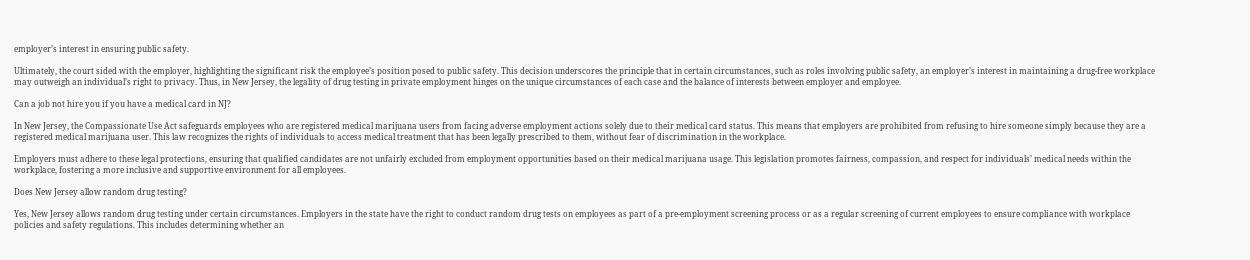employer’s interest in ensuring public safety.

Ultimately, the court sided with the employer, highlighting the significant risk the employee’s position posed to public safety. This decision underscores the principle that in certain circumstances, such as roles involving public safety, an employer’s interest in maintaining a drug-free workplace may outweigh an individual’s right to privacy. Thus, in New Jersey, the legality of drug testing in private employment hinges on the unique circumstances of each case and the balance of interests between employer and employee.

Can a job not hire you if you have a medical card in NJ?

In New Jersey, the Compassionate Use Act safeguards employees who are registered medical marijuana users from facing adverse employment actions solely due to their medical card status. This means that employers are prohibited from refusing to hire someone simply because they are a registered medical marijuana user. This law recognizes the rights of individuals to access medical treatment that has been legally prescribed to them, without fear of discrimination in the workplace.

Employers must adhere to these legal protections, ensuring that qualified candidates are not unfairly excluded from employment opportunities based on their medical marijuana usage. This legislation promotes fairness, compassion, and respect for individuals’ medical needs within the workplace, fostering a more inclusive and supportive environment for all employees.

Does New Jersey allow random drug testing?

Yes, New Jersey allows random drug testing under certain circumstances. Employers in the state have the right to conduct random drug tests on employees as part of a pre-employment screening process or as a regular screening of current employees to ensure compliance with workplace policies and safety regulations. This includes determining whether an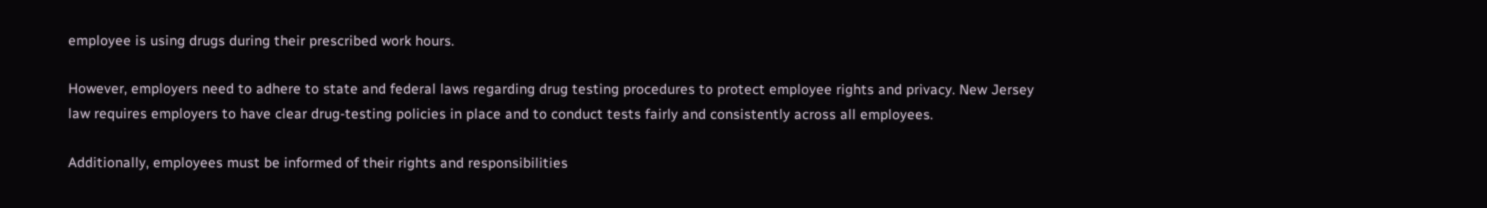employee is using drugs during their prescribed work hours.

However, employers need to adhere to state and federal laws regarding drug testing procedures to protect employee rights and privacy. New Jersey law requires employers to have clear drug-testing policies in place and to conduct tests fairly and consistently across all employees.

Additionally, employees must be informed of their rights and responsibilities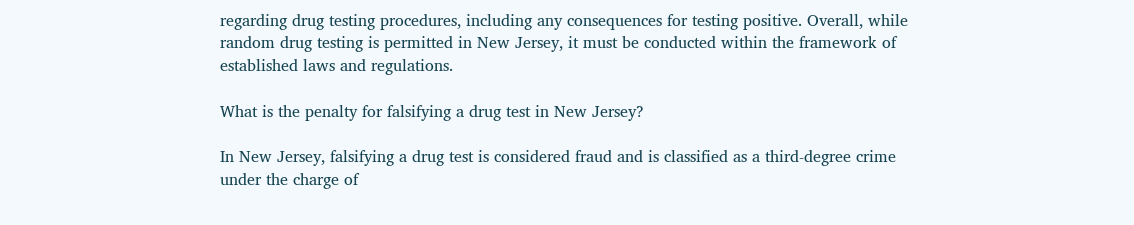regarding drug testing procedures, including any consequences for testing positive. Overall, while random drug testing is permitted in New Jersey, it must be conducted within the framework of established laws and regulations.

What is the penalty for falsifying a drug test in New Jersey?

In New Jersey, falsifying a drug test is considered fraud and is classified as a third-degree crime under the charge of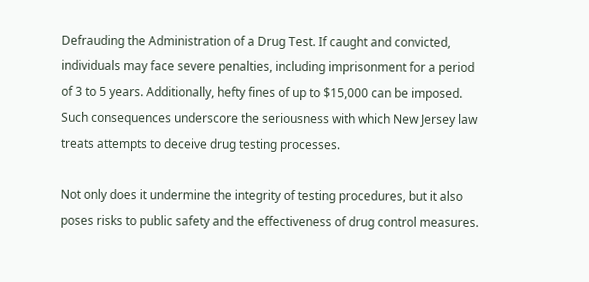Defrauding the Administration of a Drug Test. If caught and convicted, individuals may face severe penalties, including imprisonment for a period of 3 to 5 years. Additionally, hefty fines of up to $15,000 can be imposed. Such consequences underscore the seriousness with which New Jersey law treats attempts to deceive drug testing processes.

Not only does it undermine the integrity of testing procedures, but it also poses risks to public safety and the effectiveness of drug control measures.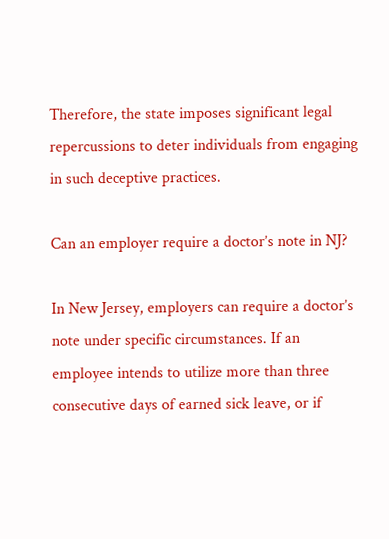Therefore, the state imposes significant legal repercussions to deter individuals from engaging in such deceptive practices.

Can an employer require a doctor’s note in NJ?

In New Jersey, employers can require a doctor’s note under specific circumstances. If an employee intends to utilize more than three consecutive days of earned sick leave, or if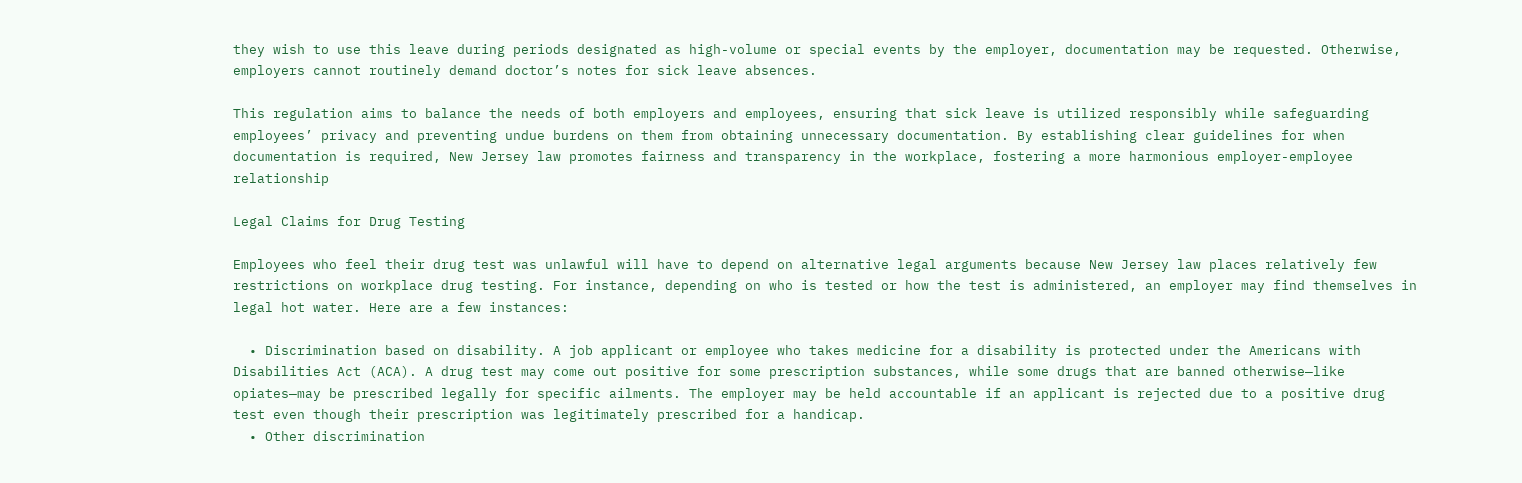they wish to use this leave during periods designated as high-volume or special events by the employer, documentation may be requested. Otherwise, employers cannot routinely demand doctor’s notes for sick leave absences.

This regulation aims to balance the needs of both employers and employees, ensuring that sick leave is utilized responsibly while safeguarding employees’ privacy and preventing undue burdens on them from obtaining unnecessary documentation. By establishing clear guidelines for when documentation is required, New Jersey law promotes fairness and transparency in the workplace, fostering a more harmonious employer-employee relationship

Legal Claims for Drug Testing

Employees who feel their drug test was unlawful will have to depend on alternative legal arguments because New Jersey law places relatively few restrictions on workplace drug testing. For instance, depending on who is tested or how the test is administered, an employer may find themselves in legal hot water. Here are a few instances:

  • Discrimination based on disability. A job applicant or employee who takes medicine for a disability is protected under the Americans with Disabilities Act (ACA). A drug test may come out positive for some prescription substances, while some drugs that are banned otherwise—like opiates—may be prescribed legally for specific ailments. The employer may be held accountable if an applicant is rejected due to a positive drug test even though their prescription was legitimately prescribed for a handicap.
  • Other discrimination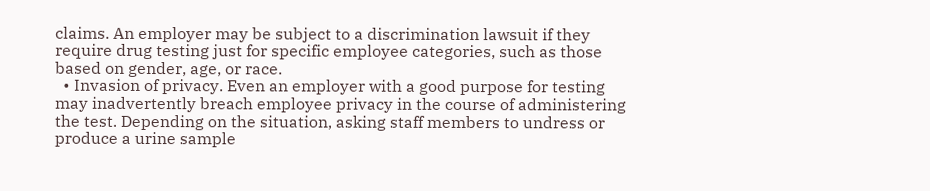claims. An employer may be subject to a discrimination lawsuit if they require drug testing just for specific employee categories, such as those based on gender, age, or race.
  • Invasion of privacy. Even an employer with a good purpose for testing may inadvertently breach employee privacy in the course of administering the test. Depending on the situation, asking staff members to undress or produce a urine sample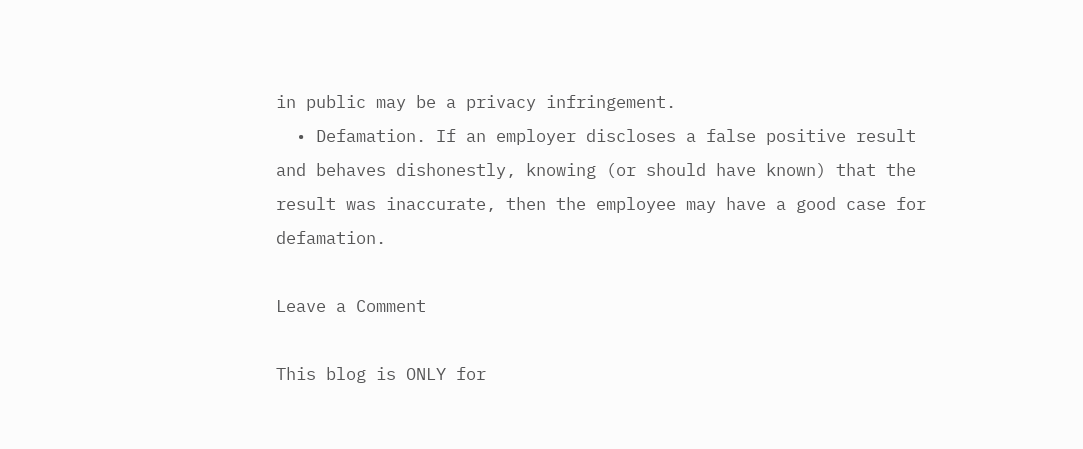in public may be a privacy infringement.
  • Defamation. If an employer discloses a false positive result and behaves dishonestly, knowing (or should have known) that the result was inaccurate, then the employee may have a good case for defamation.

Leave a Comment

This blog is ONLY for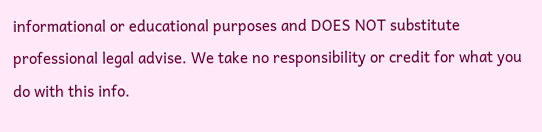informational or educational purposes and DOES NOT substitute professional legal advise. We take no responsibility or credit for what you do with this info.